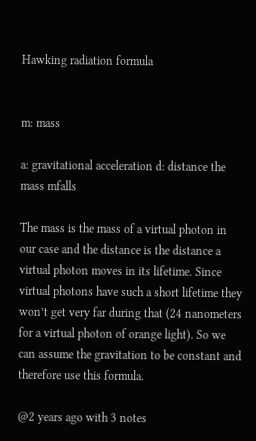Hawking radiation formula


m: mass

a: gravitational acceleration d: distance the mass mfalls

The mass is the mass of a virtual photon in our case and the distance is the distance a virtual photon moves in its lifetime. Since virtual photons have such a short lifetime they won’t get very far during that (24 nanometers for a virtual photon of orange light). So we can assume the gravitation to be constant and therefore use this formula.

@2 years ago with 3 notes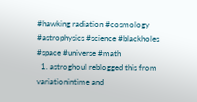#hawking radiation #cosmology #astrophysics #science #blackholes #space #universe #math
  1. astroghoul reblogged this from variationintime and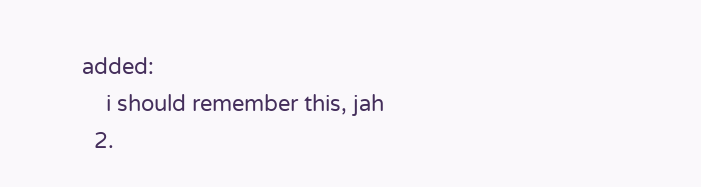added:
    i should remember this, jah
  2.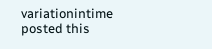variationintime posted this